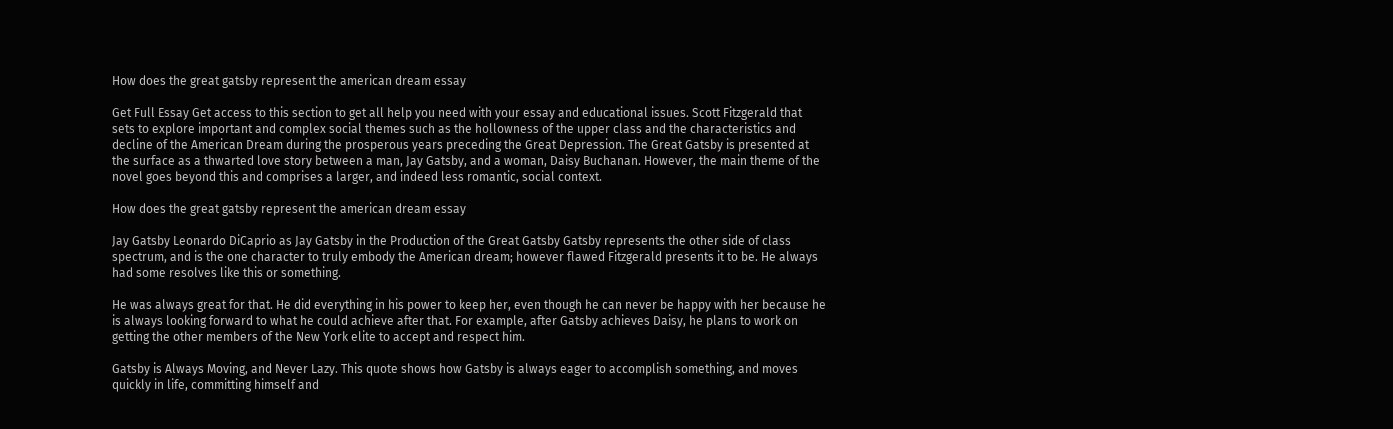How does the great gatsby represent the american dream essay

Get Full Essay Get access to this section to get all help you need with your essay and educational issues. Scott Fitzgerald that sets to explore important and complex social themes such as the hollowness of the upper class and the characteristics and decline of the American Dream during the prosperous years preceding the Great Depression. The Great Gatsby is presented at the surface as a thwarted love story between a man, Jay Gatsby, and a woman, Daisy Buchanan. However, the main theme of the novel goes beyond this and comprises a larger, and indeed less romantic, social context.

How does the great gatsby represent the american dream essay

Jay Gatsby Leonardo DiCaprio as Jay Gatsby in the Production of the Great Gatsby Gatsby represents the other side of class spectrum, and is the one character to truly embody the American dream; however flawed Fitzgerald presents it to be. He always had some resolves like this or something.

He was always great for that. He did everything in his power to keep her, even though he can never be happy with her because he is always looking forward to what he could achieve after that. For example, after Gatsby achieves Daisy, he plans to work on getting the other members of the New York elite to accept and respect him.

Gatsby is Always Moving, and Never Lazy. This quote shows how Gatsby is always eager to accomplish something, and moves quickly in life, committing himself and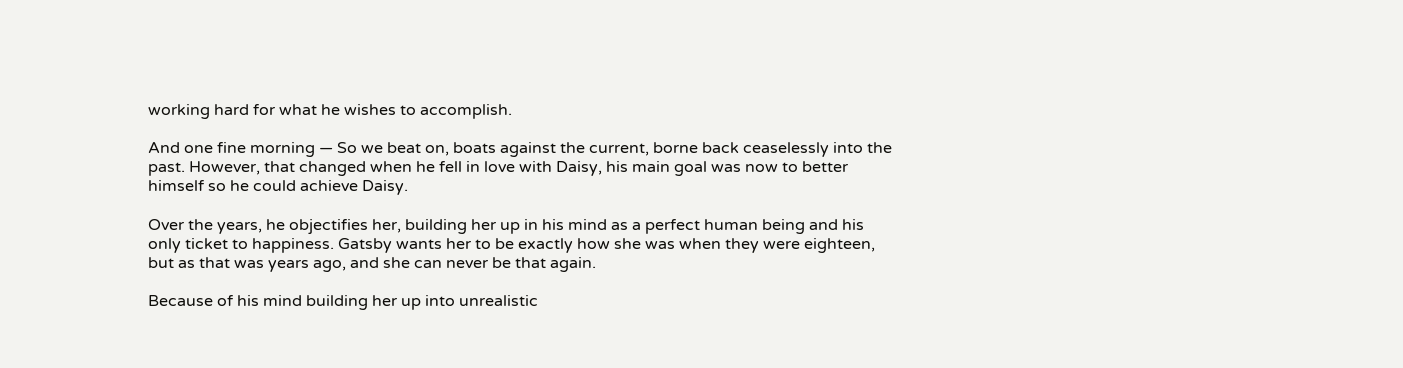working hard for what he wishes to accomplish.

And one fine morning — So we beat on, boats against the current, borne back ceaselessly into the past. However, that changed when he fell in love with Daisy, his main goal was now to better himself so he could achieve Daisy.

Over the years, he objectifies her, building her up in his mind as a perfect human being and his only ticket to happiness. Gatsby wants her to be exactly how she was when they were eighteen, but as that was years ago, and she can never be that again.

Because of his mind building her up into unrealistic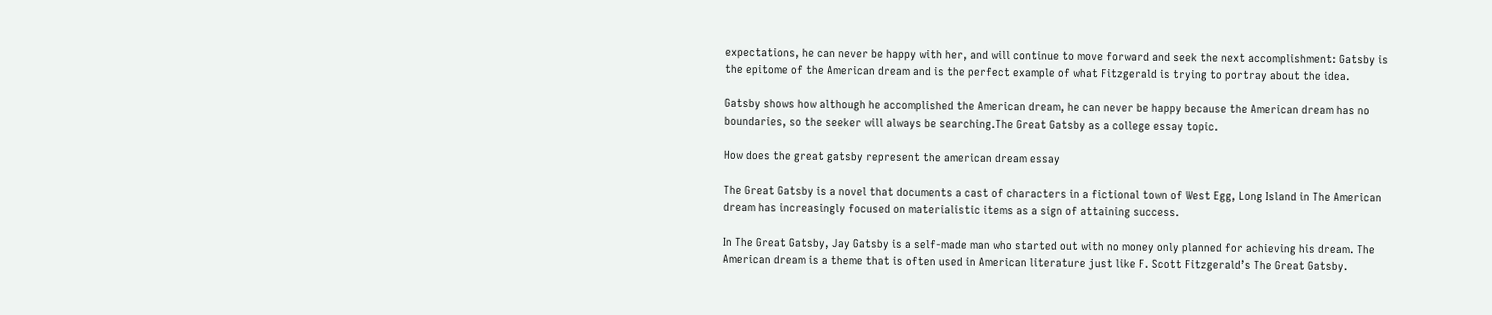expectations, he can never be happy with her, and will continue to move forward and seek the next accomplishment: Gatsby is the epitome of the American dream and is the perfect example of what Fitzgerald is trying to portray about the idea.

Gatsby shows how although he accomplished the American dream, he can never be happy because the American dream has no boundaries, so the seeker will always be searching.The Great Gatsby as a college essay topic.

How does the great gatsby represent the american dream essay

The Great Gatsby is a novel that documents a cast of characters in a fictional town of West Egg, Long Island in The American dream has increasingly focused on materialistic items as a sign of attaining success.

In The Great Gatsby, Jay Gatsby is a self-made man who started out with no money only planned for achieving his dream. The American dream is a theme that is often used in American literature just like F. Scott Fitzgerald’s The Great Gatsby.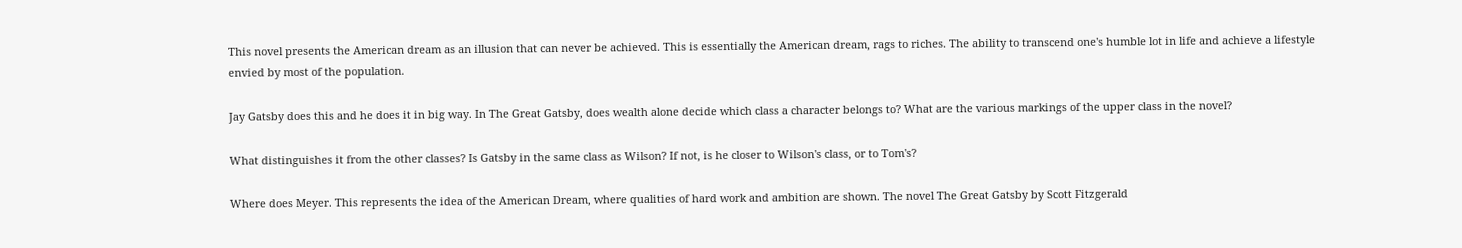This novel presents the American dream as an illusion that can never be achieved. This is essentially the American dream, rags to riches. The ability to transcend one's humble lot in life and achieve a lifestyle envied by most of the population.

Jay Gatsby does this and he does it in big way. In The Great Gatsby, does wealth alone decide which class a character belongs to? What are the various markings of the upper class in the novel?

What distinguishes it from the other classes? Is Gatsby in the same class as Wilson? If not, is he closer to Wilson's class, or to Tom's?

Where does Meyer. This represents the idea of the American Dream, where qualities of hard work and ambition are shown. The novel The Great Gatsby by Scott Fitzgerald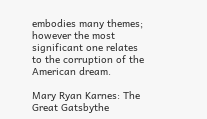embodies many themes; however the most significant one relates to the corruption of the American dream.

Mary Ryan Karnes: The Great Gatsbythe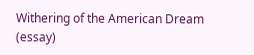Withering of the American Dream (essay)